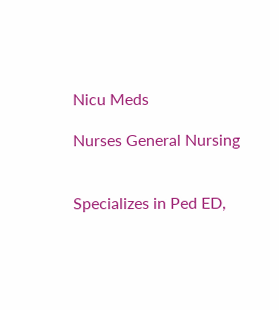Nicu Meds

Nurses General Nursing


Specializes in Ped ED,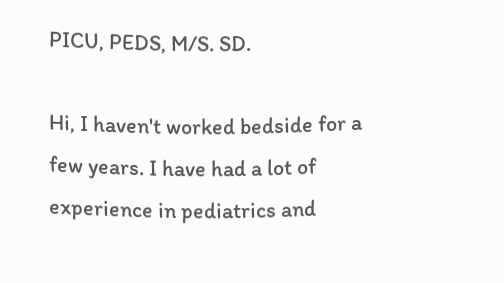PICU, PEDS, M/S. SD.

Hi, I haven't worked bedside for a few years. I have had a lot of experience in pediatrics and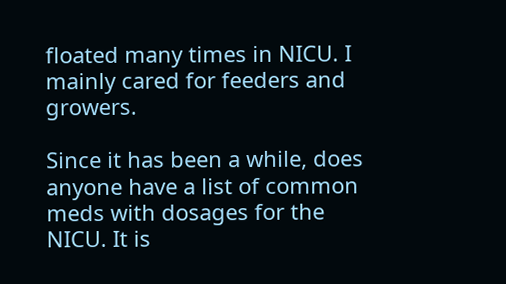floated many times in NICU. I mainly cared for feeders and growers.

Since it has been a while, does anyone have a list of common meds with dosages for the NICU. It is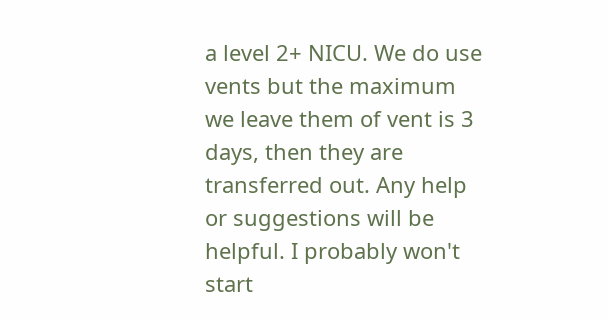a level 2+ NICU. We do use vents but the maximum we leave them of vent is 3 days, then they are transferred out. Any help or suggestions will be helpful. I probably won't start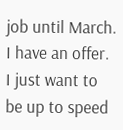job until March. I have an offer. I just want to be up to speed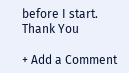before I start. Thank You

+ Add a Comment